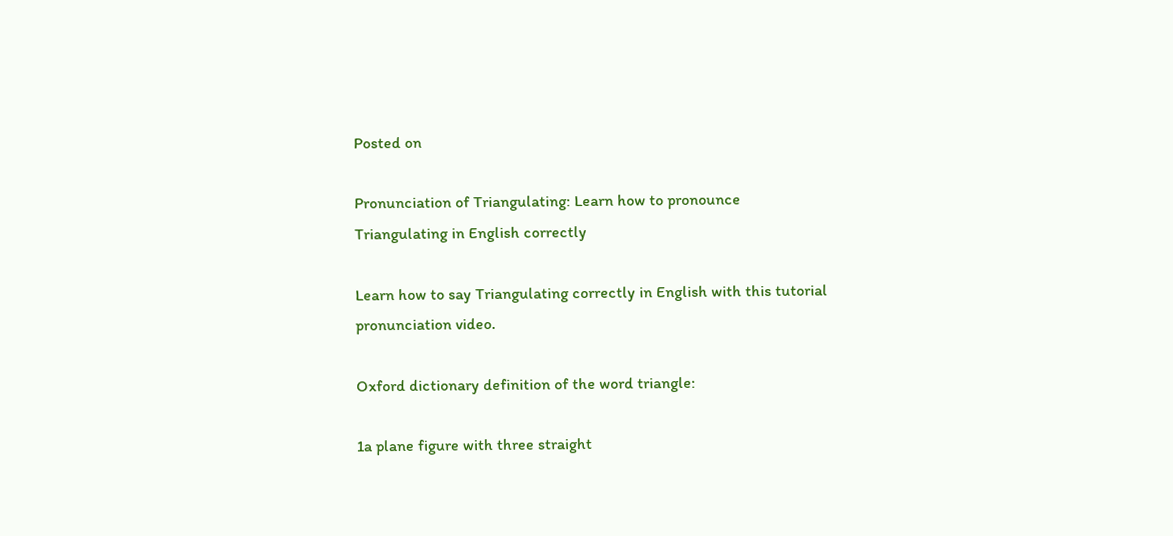Posted on

Pronunciation of Triangulating: Learn how to pronounce Triangulating in English correctly

Learn how to say Triangulating correctly in English with this tutorial pronunciation video.

Oxford dictionary definition of the word triangle:

1a plane figure with three straight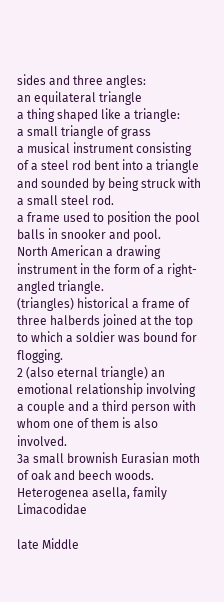sides and three angles:
an equilateral triangle
a thing shaped like a triangle:
a small triangle of grass
a musical instrument consisting of a steel rod bent into a triangle and sounded by being struck with a small steel rod.
a frame used to position the pool balls in snooker and pool.
North American a drawing instrument in the form of a right-angled triangle.
(triangles) historical a frame of three halberds joined at the top to which a soldier was bound for flogging.
2 (also eternal triangle) an emotional relationship involving a couple and a third person with whom one of them is also involved.
3a small brownish Eurasian moth of oak and beech woods.
Heterogenea asella, family Limacodidae

late Middle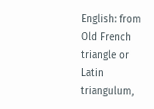English: from Old French triangle or Latin triangulum,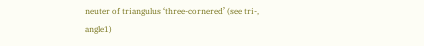neuter of triangulus ‘three-cornered’ (see tri-, angle1)